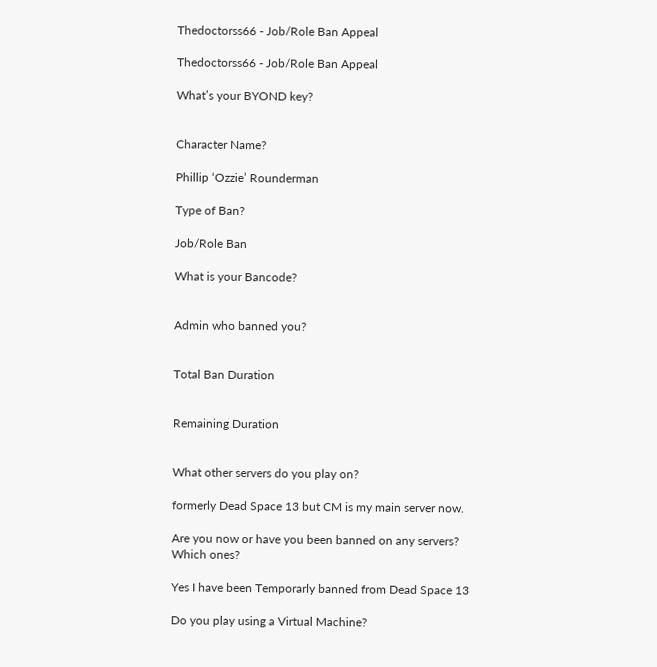Thedoctorss66 - Job/Role Ban Appeal

Thedoctorss66 - Job/Role Ban Appeal

What’s your BYOND key?


Character Name?

Phillip ‘Ozzie’ Rounderman

Type of Ban?

Job/Role Ban

What is your Bancode?


Admin who banned you?


Total Ban Duration


Remaining Duration


What other servers do you play on?

formerly Dead Space 13 but CM is my main server now.

Are you now or have you been banned on any servers? Which ones?

Yes I have been Temporarly banned from Dead Space 13

Do you play using a Virtual Machine?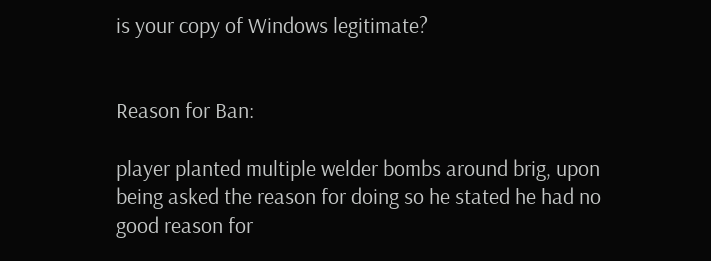is your copy of Windows legitimate?


Reason for Ban:

player planted multiple welder bombs around brig, upon being asked the reason for doing so he stated he had no good reason for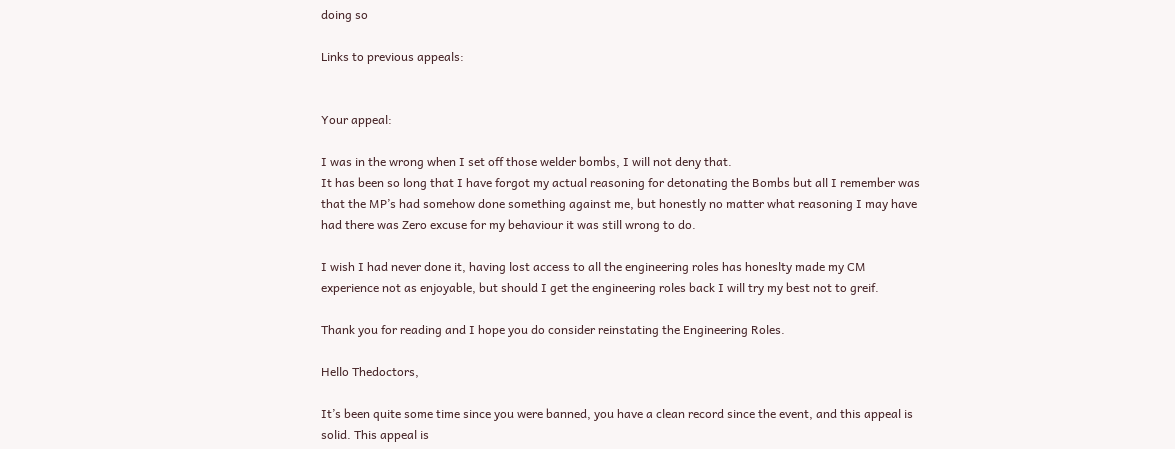doing so

Links to previous appeals:


Your appeal:

I was in the wrong when I set off those welder bombs, I will not deny that.
It has been so long that I have forgot my actual reasoning for detonating the Bombs but all I remember was that the MP’s had somehow done something against me, but honestly no matter what reasoning I may have had there was Zero excuse for my behaviour it was still wrong to do.

I wish I had never done it, having lost access to all the engineering roles has honeslty made my CM experience not as enjoyable, but should I get the engineering roles back I will try my best not to greif.

Thank you for reading and I hope you do consider reinstating the Engineering Roles.

Hello Thedoctors,

It’s been quite some time since you were banned, you have a clean record since the event, and this appeal is solid. This appeal is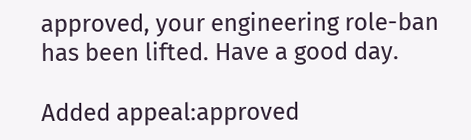approved, your engineering role-ban has been lifted. Have a good day.

Added appeal:approved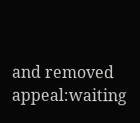and removed appeal:waiting